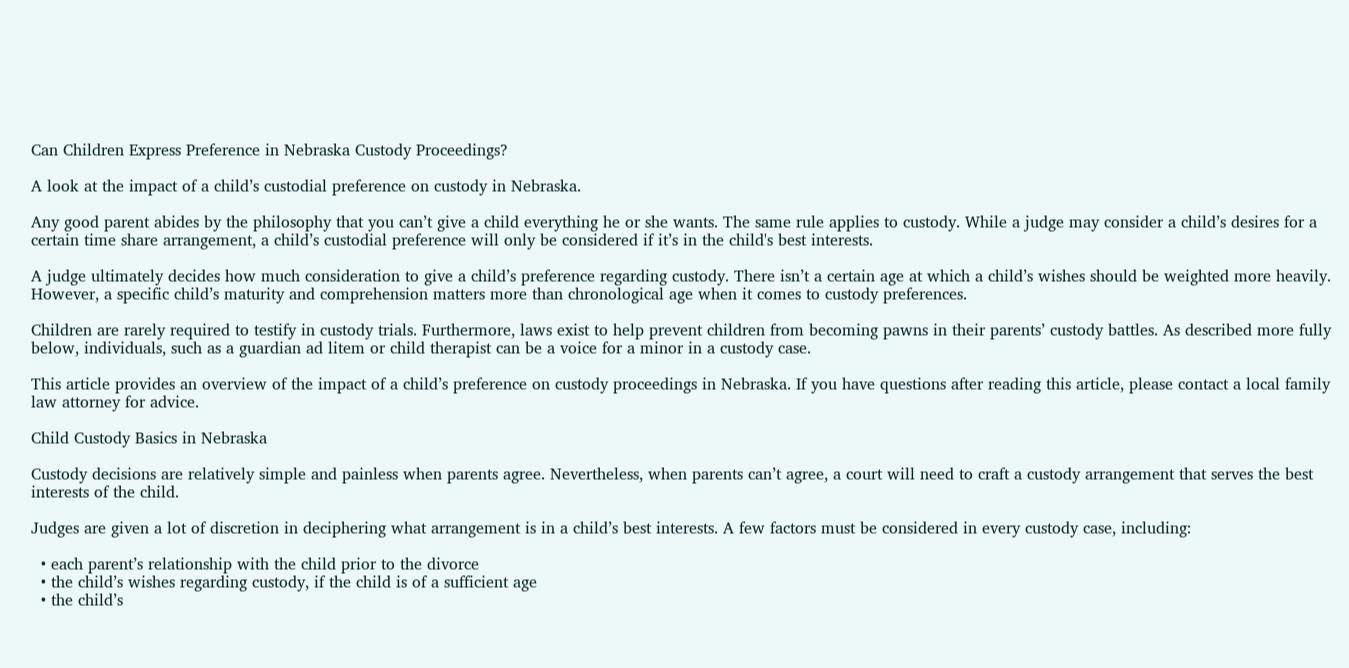Can Children Express Preference in Nebraska Custody Proceedings?

A look at the impact of a child’s custodial preference on custody in Nebraska.

Any good parent abides by the philosophy that you can’t give a child everything he or she wants. The same rule applies to custody. While a judge may consider a child’s desires for a certain time share arrangement, a child’s custodial preference will only be considered if it’s in the child's best interests.

A judge ultimately decides how much consideration to give a child’s preference regarding custody. There isn’t a certain age at which a child’s wishes should be weighted more heavily. However, a specific child’s maturity and comprehension matters more than chronological age when it comes to custody preferences.

Children are rarely required to testify in custody trials. Furthermore, laws exist to help prevent children from becoming pawns in their parents’ custody battles. As described more fully below, individuals, such as a guardian ad litem or child therapist can be a voice for a minor in a custody case.

This article provides an overview of the impact of a child’s preference on custody proceedings in Nebraska. If you have questions after reading this article, please contact a local family law attorney for advice.

Child Custody Basics in Nebraska

Custody decisions are relatively simple and painless when parents agree. Nevertheless, when parents can’t agree, a court will need to craft a custody arrangement that serves the best interests of the child.

Judges are given a lot of discretion in deciphering what arrangement is in a child’s best interests. A few factors must be considered in every custody case, including:

  • each parent’s relationship with the child prior to the divorce
  • the child’s wishes regarding custody, if the child is of a sufficient age
  • the child’s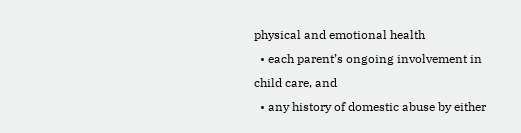physical and emotional health
  • each parent’s ongoing involvement in child care, and
  • any history of domestic abuse by either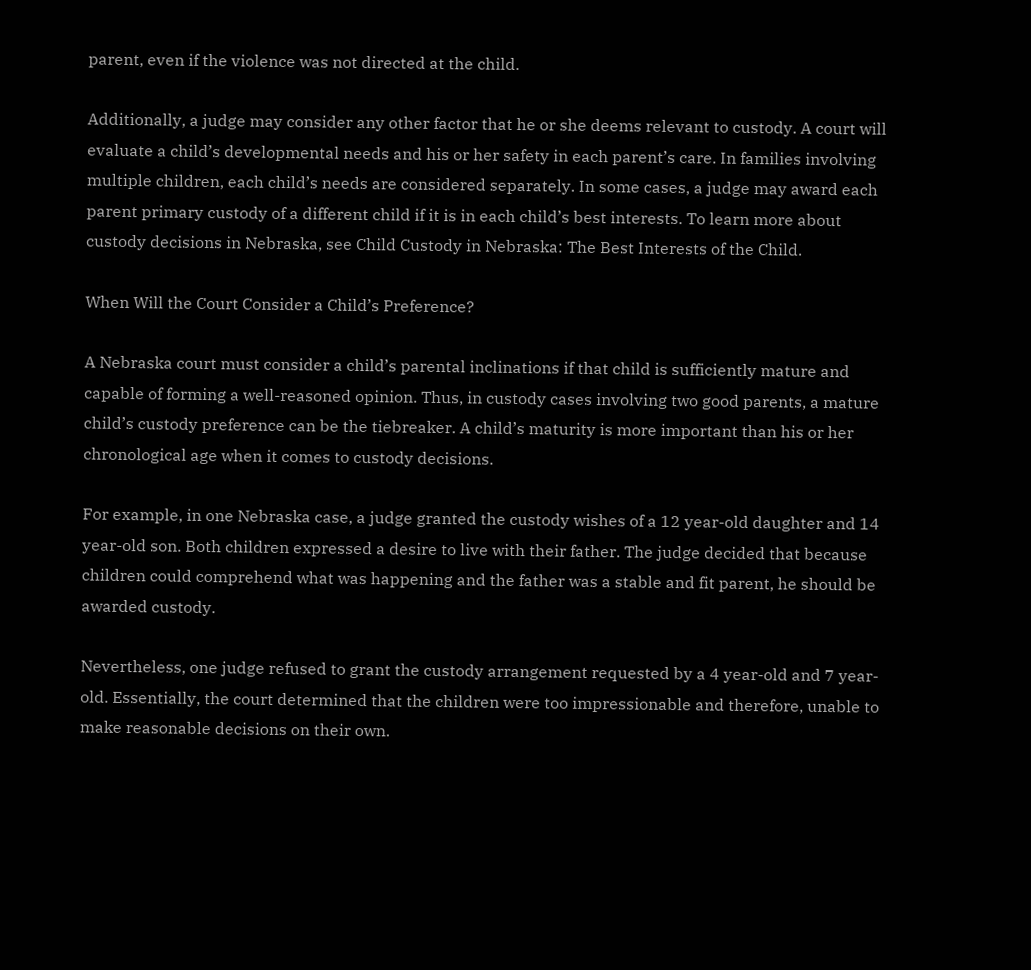parent, even if the violence was not directed at the child.

Additionally, a judge may consider any other factor that he or she deems relevant to custody. A court will evaluate a child’s developmental needs and his or her safety in each parent’s care. In families involving multiple children, each child’s needs are considered separately. In some cases, a judge may award each parent primary custody of a different child if it is in each child’s best interests. To learn more about custody decisions in Nebraska, see Child Custody in Nebraska: The Best Interests of the Child.

When Will the Court Consider a Child’s Preference?

A Nebraska court must consider a child’s parental inclinations if that child is sufficiently mature and capable of forming a well-reasoned opinion. Thus, in custody cases involving two good parents, a mature child’s custody preference can be the tiebreaker. A child’s maturity is more important than his or her chronological age when it comes to custody decisions.

For example, in one Nebraska case, a judge granted the custody wishes of a 12 year-old daughter and 14 year-old son. Both children expressed a desire to live with their father. The judge decided that because children could comprehend what was happening and the father was a stable and fit parent, he should be awarded custody.

Nevertheless, one judge refused to grant the custody arrangement requested by a 4 year-old and 7 year-old. Essentially, the court determined that the children were too impressionable and therefore, unable to make reasonable decisions on their own.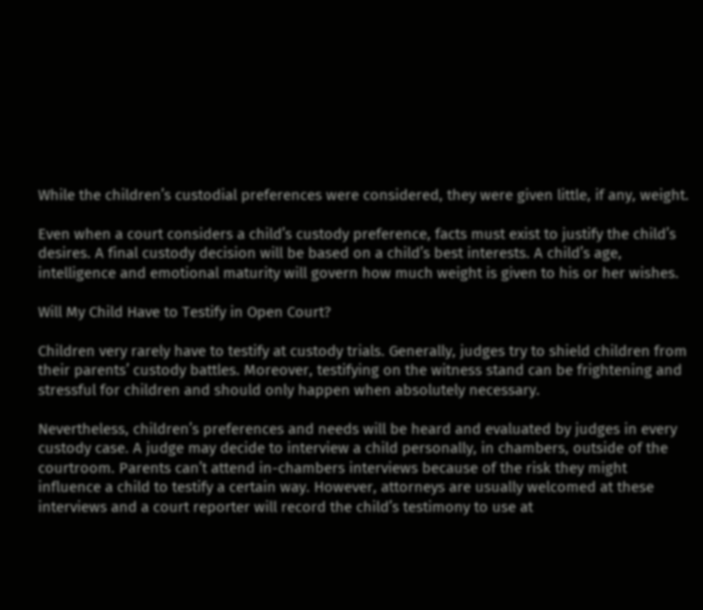While the children’s custodial preferences were considered, they were given little, if any, weight.

Even when a court considers a child’s custody preference, facts must exist to justify the child’s desires. A final custody decision will be based on a child’s best interests. A child’s age, intelligence and emotional maturity will govern how much weight is given to his or her wishes.

Will My Child Have to Testify in Open Court?

Children very rarely have to testify at custody trials. Generally, judges try to shield children from their parents’ custody battles. Moreover, testifying on the witness stand can be frightening and stressful for children and should only happen when absolutely necessary.

Nevertheless, children’s preferences and needs will be heard and evaluated by judges in every custody case. A judge may decide to interview a child personally, in chambers, outside of the courtroom. Parents can’t attend in-chambers interviews because of the risk they might influence a child to testify a certain way. However, attorneys are usually welcomed at these interviews and a court reporter will record the child’s testimony to use at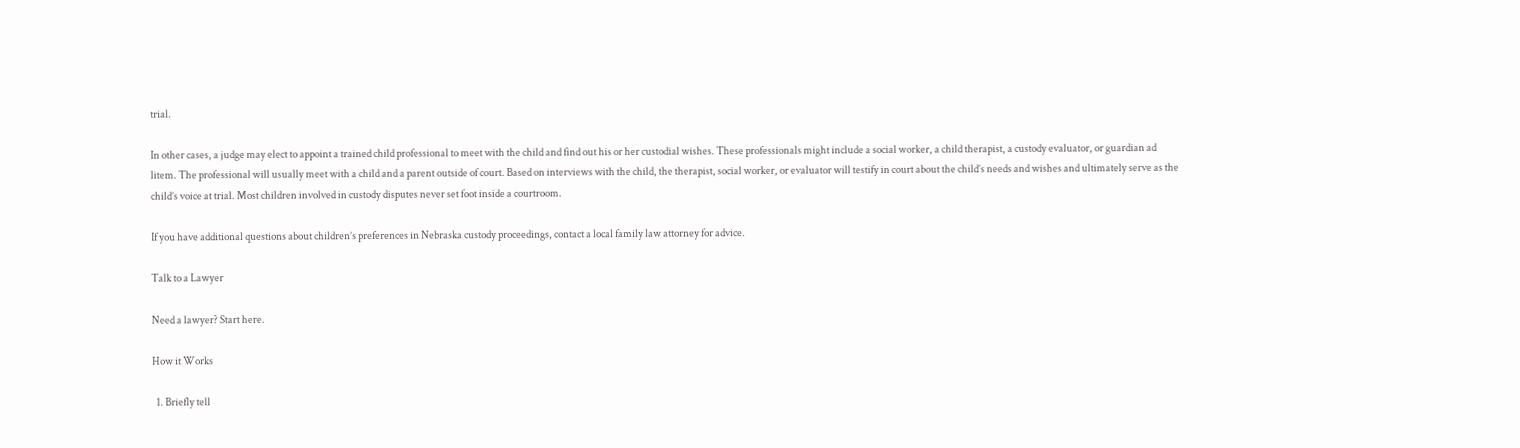trial.

In other cases, a judge may elect to appoint a trained child professional to meet with the child and find out his or her custodial wishes. These professionals might include a social worker, a child therapist, a custody evaluator, or guardian ad litem. The professional will usually meet with a child and a parent outside of court. Based on interviews with the child, the therapist, social worker, or evaluator will testify in court about the child’s needs and wishes and ultimately serve as the child’s voice at trial. Most children involved in custody disputes never set foot inside a courtroom.

If you have additional questions about children’s preferences in Nebraska custody proceedings, contact a local family law attorney for advice.

Talk to a Lawyer

Need a lawyer? Start here.

How it Works

  1. Briefly tell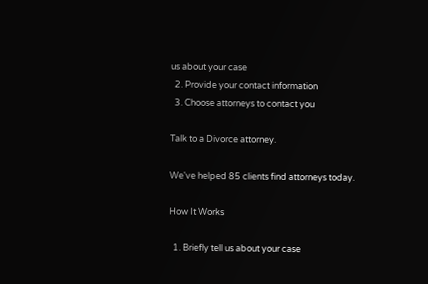us about your case
  2. Provide your contact information
  3. Choose attorneys to contact you

Talk to a Divorce attorney.

We've helped 85 clients find attorneys today.

How It Works

  1. Briefly tell us about your case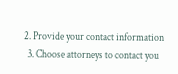2. Provide your contact information
  3. Choose attorneys to contact you